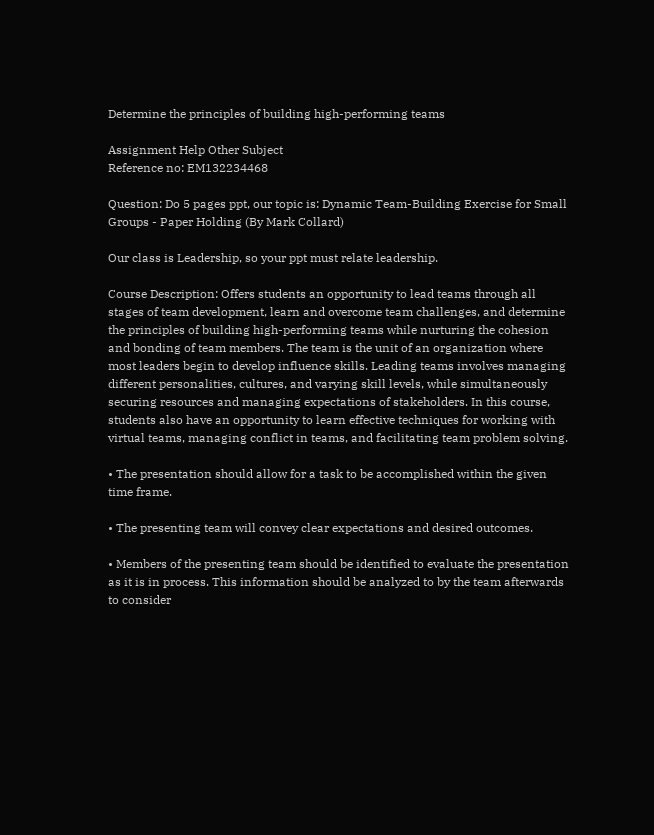Determine the principles of building high-performing teams

Assignment Help Other Subject
Reference no: EM132234468

Question: Do 5 pages ppt, our topic is: Dynamic Team-Building Exercise for Small Groups - Paper Holding (By Mark Collard)

Our class is Leadership, so your ppt must relate leadership.

Course Description: Offers students an opportunity to lead teams through all stages of team development, learn and overcome team challenges, and determine the principles of building high-performing teams while nurturing the cohesion and bonding of team members. The team is the unit of an organization where most leaders begin to develop influence skills. Leading teams involves managing different personalities, cultures, and varying skill levels, while simultaneously securing resources and managing expectations of stakeholders. In this course, students also have an opportunity to learn effective techniques for working with virtual teams, managing conflict in teams, and facilitating team problem solving.

• The presentation should allow for a task to be accomplished within the given time frame.

• The presenting team will convey clear expectations and desired outcomes.

• Members of the presenting team should be identified to evaluate the presentation as it is in process. This information should be analyzed to by the team afterwards to consider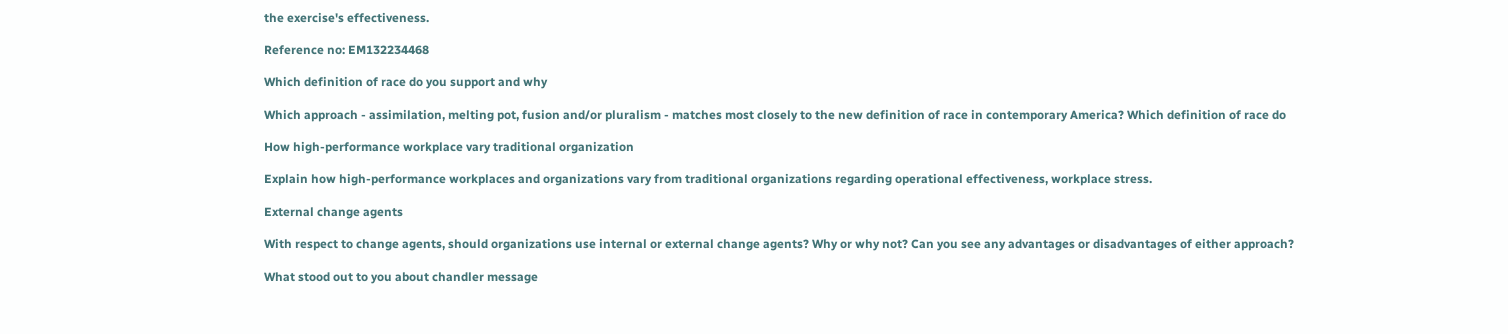the exercise's effectiveness.

Reference no: EM132234468

Which definition of race do you support and why

Which approach - assimilation, melting pot, fusion and/or pluralism - matches most closely to the new definition of race in contemporary America? Which definition of race do

How high-performance workplace vary traditional organization

Explain how high-performance workplaces and organizations vary from traditional organizations regarding operational effectiveness, workplace stress.

External change agents

With respect to change agents, should organizations use internal or external change agents? Why or why not? Can you see any advantages or disadvantages of either approach?

What stood out to you about chandler message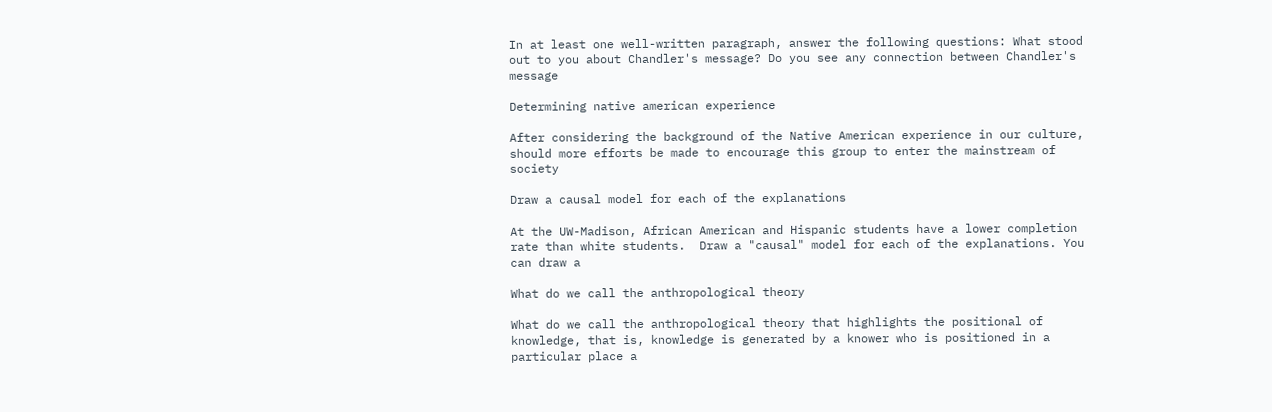In at least one well-written paragraph, answer the following questions: What stood out to you about Chandler's message? Do you see any connection between Chandler's message

Determining native american experience

After considering the background of the Native American experience in our culture, should more efforts be made to encourage this group to enter the mainstream of society

Draw a causal model for each of the explanations

At the UW-Madison, African American and Hispanic students have a lower completion rate than white students.  Draw a "causal" model for each of the explanations. You can draw a

What do we call the anthropological theory

What do we call the anthropological theory that highlights the positional of knowledge, that is, knowledge is generated by a knower who is positioned in a particular place a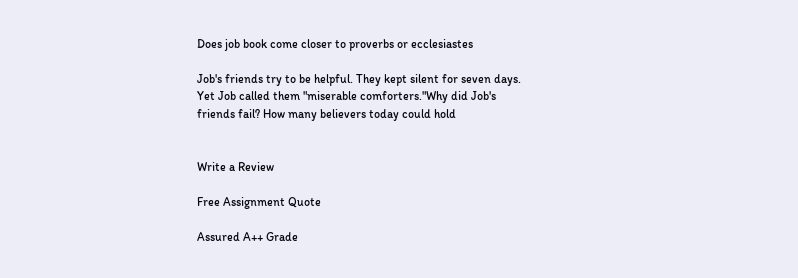Does job book come closer to proverbs or ecclesiastes

Job's friends try to be helpful. They kept silent for seven days. Yet Job called them "miserable comforters."Why did Job's friends fail? How many believers today could hold


Write a Review

Free Assignment Quote

Assured A++ Grade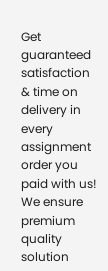Get guaranteed satisfaction & time on delivery in every assignment order you paid with us! We ensure premium quality solution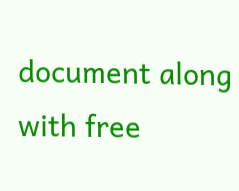document along with free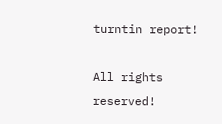turntin report!

All rights reserved!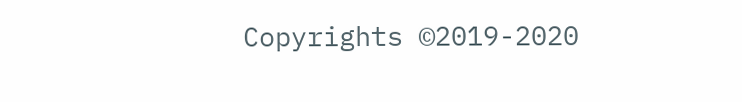Copyrights ©2019-2020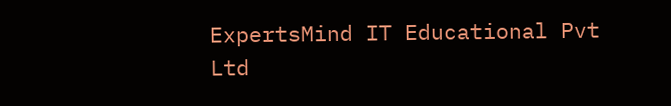ExpertsMind IT Educational Pvt Ltd